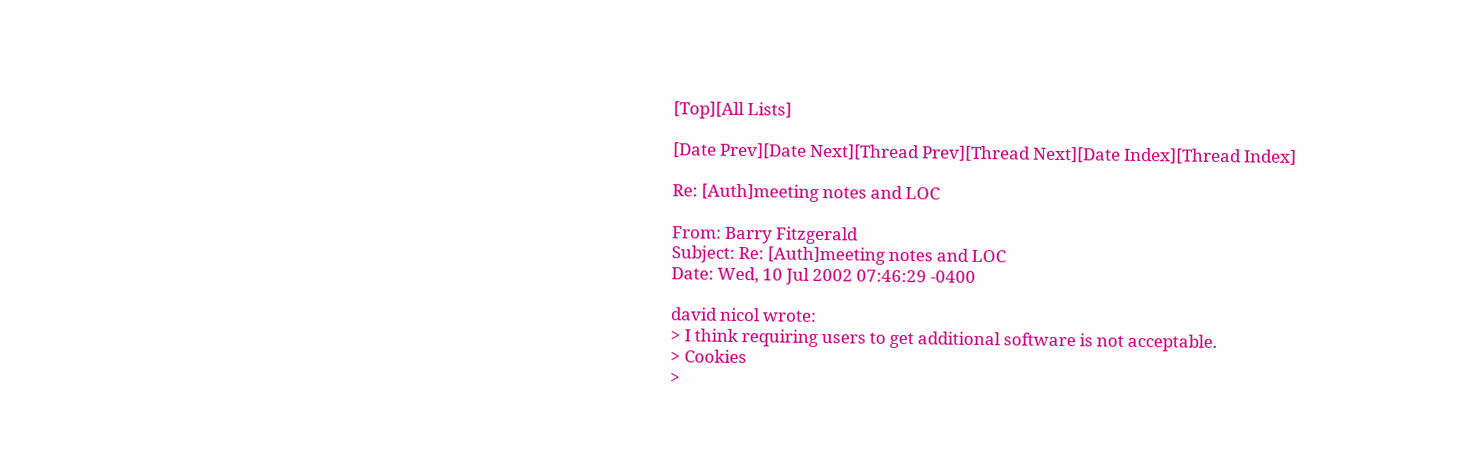[Top][All Lists]

[Date Prev][Date Next][Thread Prev][Thread Next][Date Index][Thread Index]

Re: [Auth]meeting notes and LOC

From: Barry Fitzgerald
Subject: Re: [Auth]meeting notes and LOC
Date: Wed, 10 Jul 2002 07:46:29 -0400

david nicol wrote:
> I think requiring users to get additional software is not acceptable.
> Cookies
>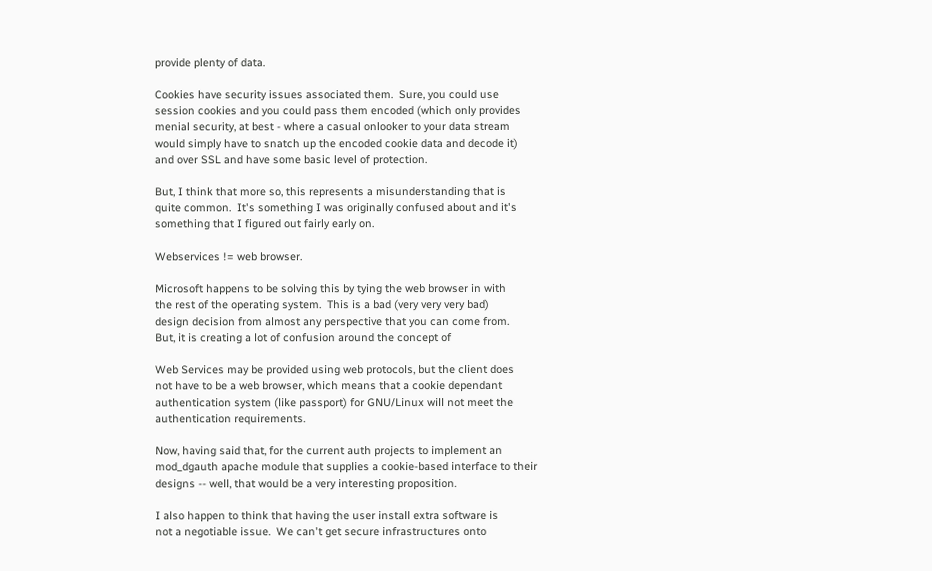provide plenty of data.

Cookies have security issues associated them.  Sure, you could use
session cookies and you could pass them encoded (which only provides
menial security, at best - where a casual onlooker to your data stream
would simply have to snatch up the encoded cookie data and decode it)
and over SSL and have some basic level of protection.

But, I think that more so, this represents a misunderstanding that is
quite common.  It's something I was originally confused about and it's
something that I figured out fairly early on.

Webservices != web browser.

Microsoft happens to be solving this by tying the web browser in with
the rest of the operating system.  This is a bad (very very very bad)
design decision from almost any perspective that you can come from.
But, it is creating a lot of confusion around the concept of

Web Services may be provided using web protocols, but the client does
not have to be a web browser, which means that a cookie dependant
authentication system (like passport) for GNU/Linux will not meet the
authentication requirements.

Now, having said that, for the current auth projects to implement an
mod_dgauth apache module that supplies a cookie-based interface to their
designs -- well, that would be a very interesting proposition.

I also happen to think that having the user install extra software is
not a negotiable issue.  We can't get secure infrastructures onto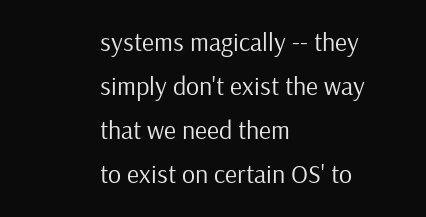systems magically -- they simply don't exist the way that we need them
to exist on certain OS' to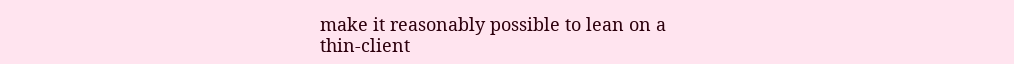make it reasonably possible to lean on a
thin-client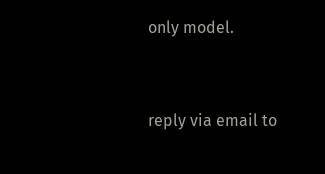only model.


reply via email to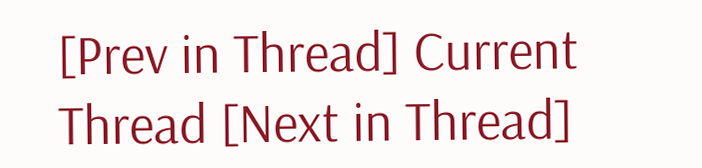[Prev in Thread] Current Thread [Next in Thread]